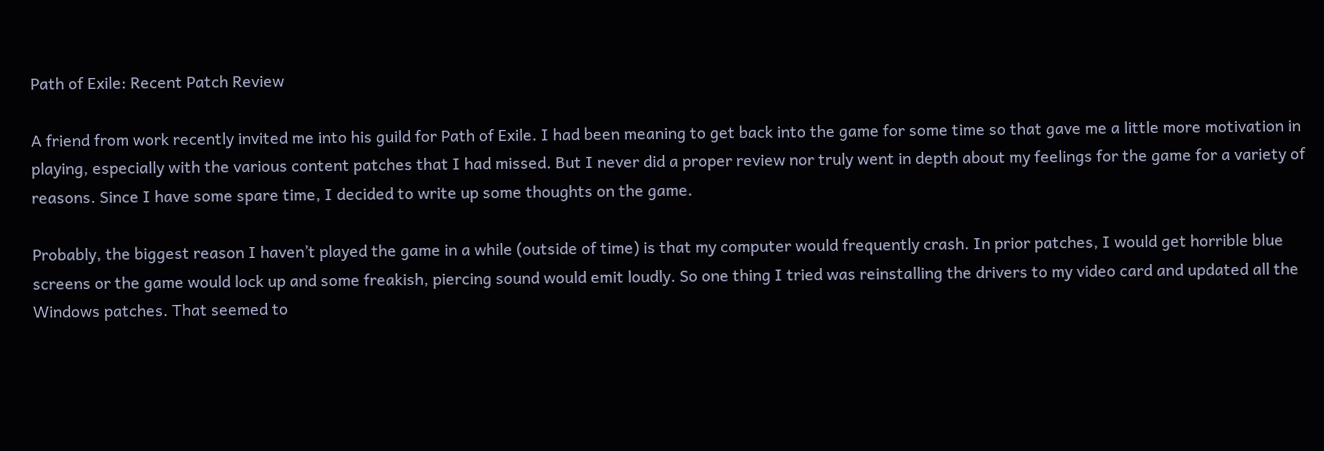Path of Exile: Recent Patch Review

A friend from work recently invited me into his guild for Path of Exile. I had been meaning to get back into the game for some time so that gave me a little more motivation in playing, especially with the various content patches that I had missed. But I never did a proper review nor truly went in depth about my feelings for the game for a variety of reasons. Since I have some spare time, I decided to write up some thoughts on the game.

Probably, the biggest reason I haven’t played the game in a while (outside of time) is that my computer would frequently crash. In prior patches, I would get horrible blue screens or the game would lock up and some freakish, piercing sound would emit loudly. So one thing I tried was reinstalling the drivers to my video card and updated all the Windows patches. That seemed to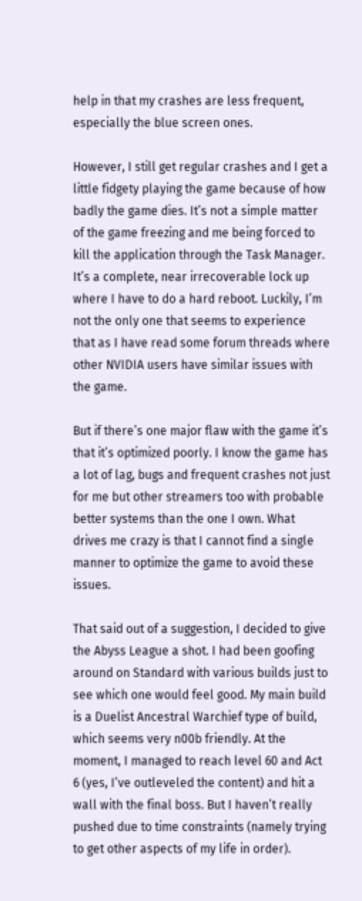help in that my crashes are less frequent, especially the blue screen ones.

However, I still get regular crashes and I get a little fidgety playing the game because of how badly the game dies. It’s not a simple matter of the game freezing and me being forced to kill the application through the Task Manager. It’s a complete, near irrecoverable lock up where I have to do a hard reboot. Luckily, I’m not the only one that seems to experience that as I have read some forum threads where other NVIDIA users have similar issues with the game.

But if there’s one major flaw with the game it’s that it’s optimized poorly. I know the game has a lot of lag, bugs and frequent crashes not just for me but other streamers too with probable better systems than the one I own. What drives me crazy is that I cannot find a single manner to optimize the game to avoid these issues.

That said out of a suggestion, I decided to give the Abyss League a shot. I had been goofing around on Standard with various builds just to see which one would feel good. My main build is a Duelist Ancestral Warchief type of build, which seems very n00b friendly. At the moment, I managed to reach level 60 and Act 6 (yes, I’ve outleveled the content) and hit a wall with the final boss. But I haven’t really pushed due to time constraints (namely trying to get other aspects of my life in order).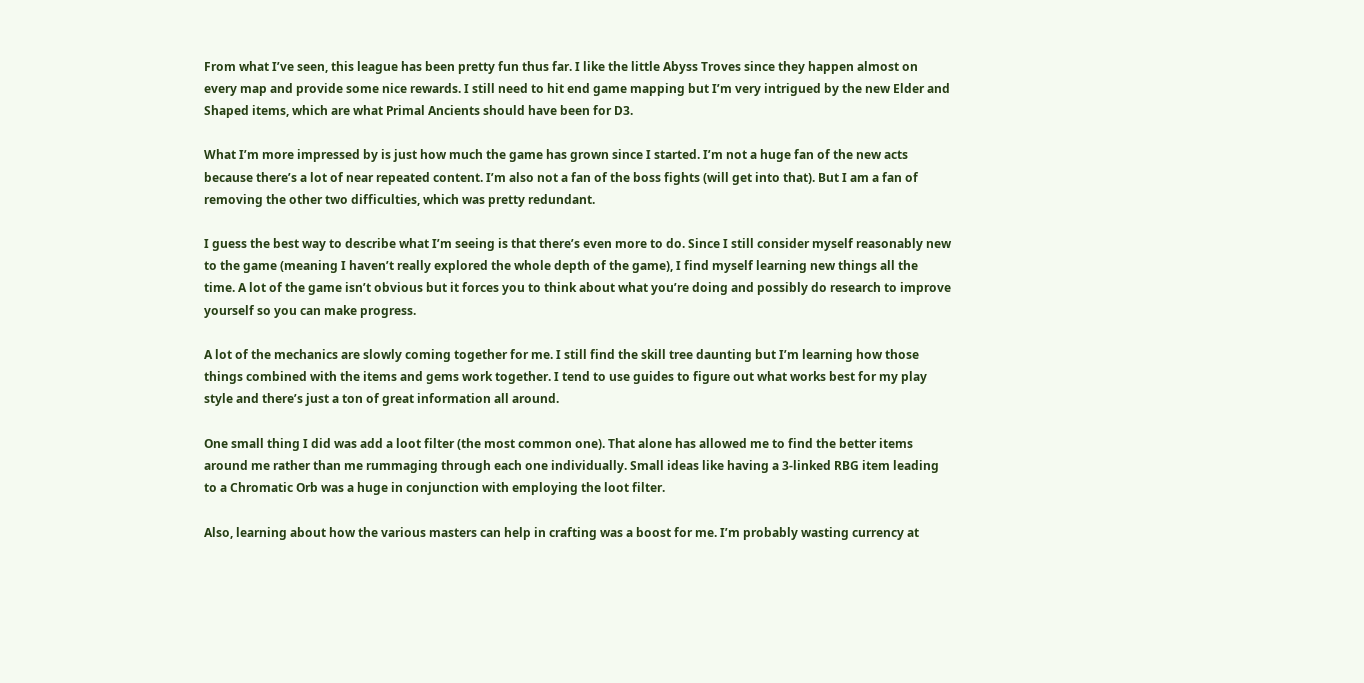From what I’ve seen, this league has been pretty fun thus far. I like the little Abyss Troves since they happen almost on every map and provide some nice rewards. I still need to hit end game mapping but I’m very intrigued by the new Elder and Shaped items, which are what Primal Ancients should have been for D3.

What I’m more impressed by is just how much the game has grown since I started. I’m not a huge fan of the new acts because there’s a lot of near repeated content. I’m also not a fan of the boss fights (will get into that). But I am a fan of removing the other two difficulties, which was pretty redundant.

I guess the best way to describe what I’m seeing is that there’s even more to do. Since I still consider myself reasonably new to the game (meaning I haven’t really explored the whole depth of the game), I find myself learning new things all the time. A lot of the game isn’t obvious but it forces you to think about what you’re doing and possibly do research to improve yourself so you can make progress.

A lot of the mechanics are slowly coming together for me. I still find the skill tree daunting but I’m learning how those things combined with the items and gems work together. I tend to use guides to figure out what works best for my play style and there’s just a ton of great information all around.

One small thing I did was add a loot filter (the most common one). That alone has allowed me to find the better items around me rather than me rummaging through each one individually. Small ideas like having a 3-linked RBG item leading to a Chromatic Orb was a huge in conjunction with employing the loot filter.

Also, learning about how the various masters can help in crafting was a boost for me. I’m probably wasting currency at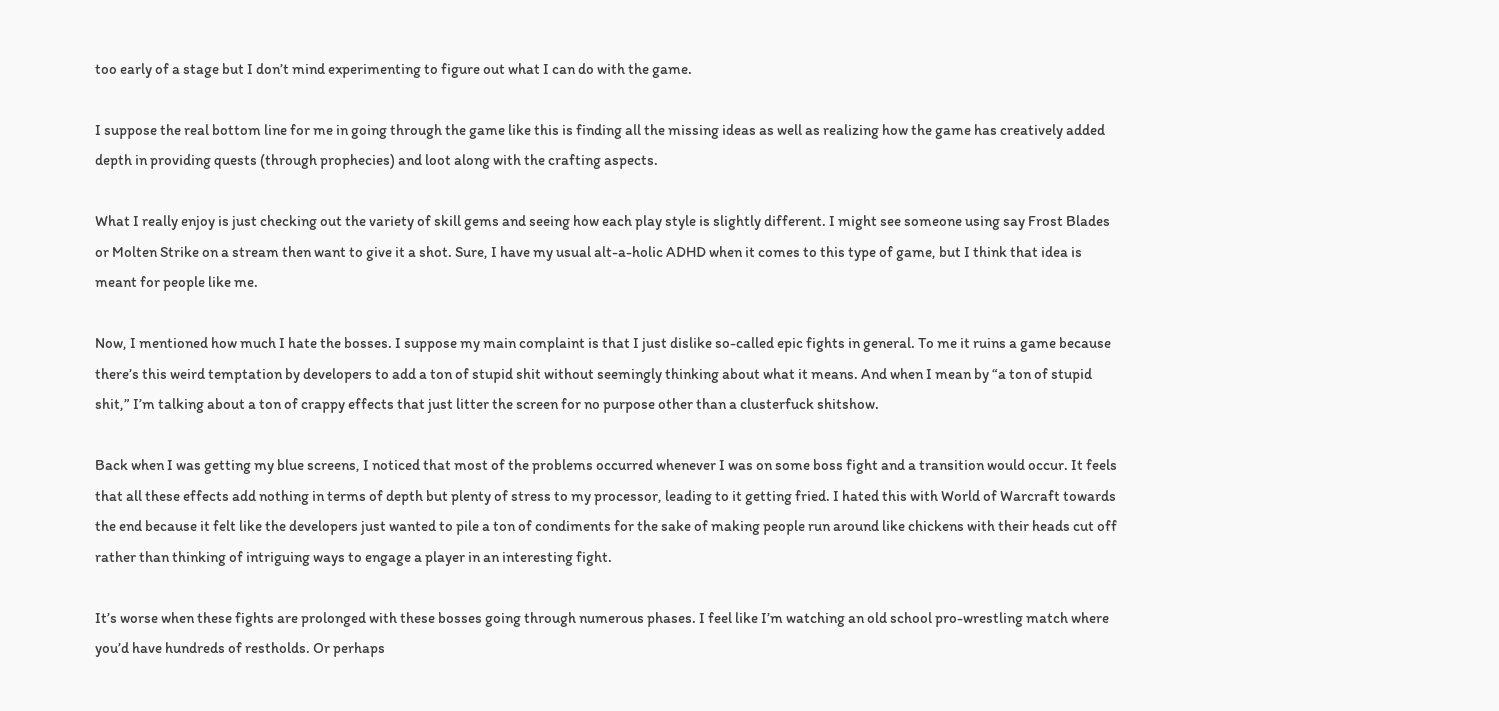too early of a stage but I don’t mind experimenting to figure out what I can do with the game.

I suppose the real bottom line for me in going through the game like this is finding all the missing ideas as well as realizing how the game has creatively added depth in providing quests (through prophecies) and loot along with the crafting aspects.

What I really enjoy is just checking out the variety of skill gems and seeing how each play style is slightly different. I might see someone using say Frost Blades or Molten Strike on a stream then want to give it a shot. Sure, I have my usual alt-a-holic ADHD when it comes to this type of game, but I think that idea is meant for people like me.

Now, I mentioned how much I hate the bosses. I suppose my main complaint is that I just dislike so-called epic fights in general. To me it ruins a game because there’s this weird temptation by developers to add a ton of stupid shit without seemingly thinking about what it means. And when I mean by “a ton of stupid shit,” I’m talking about a ton of crappy effects that just litter the screen for no purpose other than a clusterfuck shitshow.

Back when I was getting my blue screens, I noticed that most of the problems occurred whenever I was on some boss fight and a transition would occur. It feels that all these effects add nothing in terms of depth but plenty of stress to my processor, leading to it getting fried. I hated this with World of Warcraft towards the end because it felt like the developers just wanted to pile a ton of condiments for the sake of making people run around like chickens with their heads cut off rather than thinking of intriguing ways to engage a player in an interesting fight.

It’s worse when these fights are prolonged with these bosses going through numerous phases. I feel like I’m watching an old school pro-wrestling match where you’d have hundreds of restholds. Or perhaps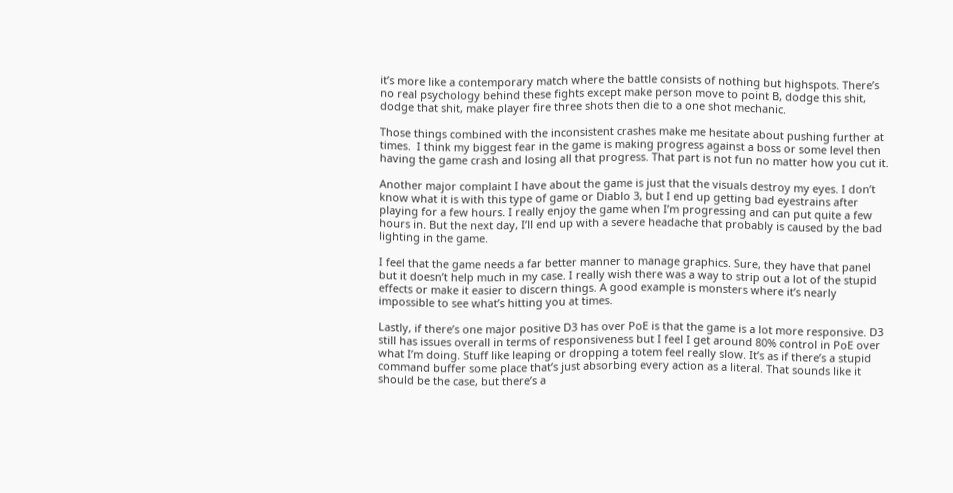it’s more like a contemporary match where the battle consists of nothing but highspots. There’s no real psychology behind these fights except make person move to point B, dodge this shit, dodge that shit, make player fire three shots then die to a one shot mechanic.

Those things combined with the inconsistent crashes make me hesitate about pushing further at times.  I think my biggest fear in the game is making progress against a boss or some level then having the game crash and losing all that progress. That part is not fun no matter how you cut it.

Another major complaint I have about the game is just that the visuals destroy my eyes. I don’t know what it is with this type of game or Diablo 3, but I end up getting bad eyestrains after playing for a few hours. I really enjoy the game when I’m progressing and can put quite a few hours in. But the next day, I’ll end up with a severe headache that probably is caused by the bad lighting in the game.

I feel that the game needs a far better manner to manage graphics. Sure, they have that panel but it doesn’t help much in my case. I really wish there was a way to strip out a lot of the stupid effects or make it easier to discern things. A good example is monsters where it’s nearly impossible to see what’s hitting you at times.

Lastly, if there’s one major positive D3 has over PoE is that the game is a lot more responsive. D3 still has issues overall in terms of responsiveness but I feel I get around 80% control in PoE over what I’m doing. Stuff like leaping or dropping a totem feel really slow. It’s as if there’s a stupid command buffer some place that’s just absorbing every action as a literal. That sounds like it should be the case, but there’s a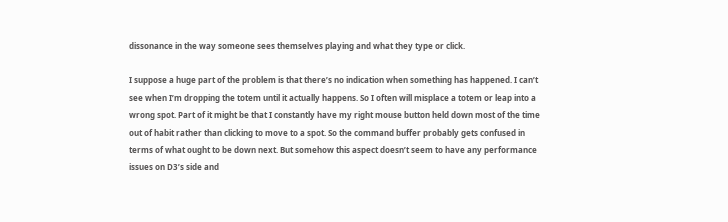dissonance in the way someone sees themselves playing and what they type or click.

I suppose a huge part of the problem is that there’s no indication when something has happened. I can’t see when I’m dropping the totem until it actually happens. So I often will misplace a totem or leap into a wrong spot. Part of it might be that I constantly have my right mouse button held down most of the time out of habit rather than clicking to move to a spot. So the command buffer probably gets confused in terms of what ought to be down next. But somehow this aspect doesn’t seem to have any performance issues on D3’s side and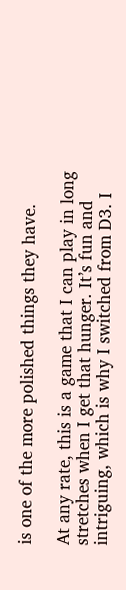is one of the more polished things they have.

At any rate, this is a game that I can play in long stretches when I get that hunger. It’s fun and intriguing, which is why I switched from D3. I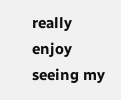really enjoy seeing my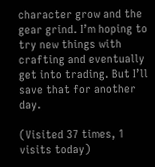character grow and the gear grind. I’m hoping to try new things with crafting and eventually get into trading. But I’ll save that for another day.

(Visited 37 times, 1 visits today)